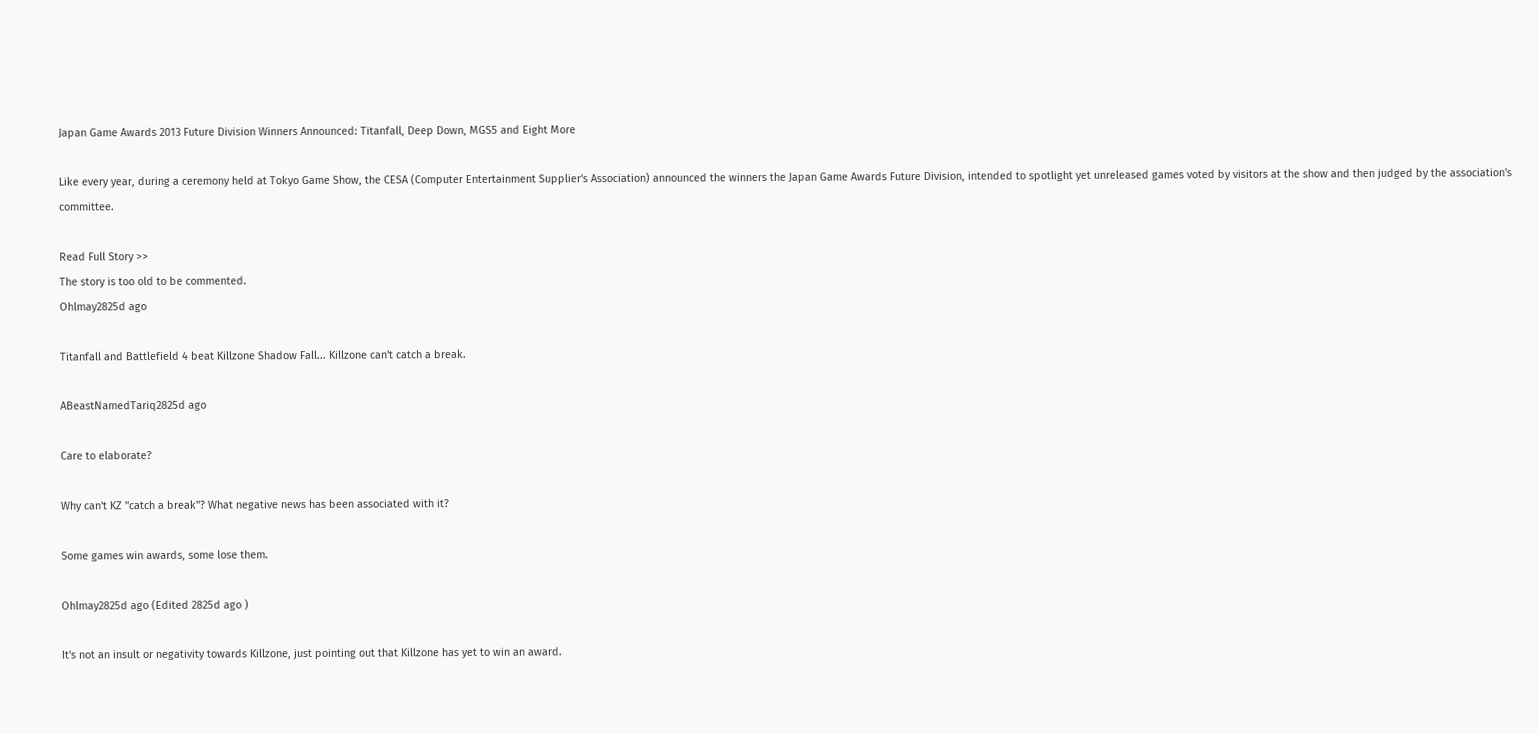Japan Game Awards 2013 Future Division Winners Announced: Titanfall, Deep Down, MGS5 and Eight More

Like every year, during a ceremony held at Tokyo Game Show, the CESA (Computer Entertainment Supplier's Association) announced the winners the Japan Game Awards Future Division, intended to spotlight yet unreleased games voted by visitors at the show and then judged by the association's committee.

Read Full Story >>
The story is too old to be commented.
Ohlmay2825d ago

Titanfall and Battlefield 4 beat Killzone Shadow Fall... Killzone can't catch a break.

ABeastNamedTariq2825d ago

Care to elaborate?

Why can't KZ "catch a break"? What negative news has been associated with it?

Some games win awards, some lose them.

Ohlmay2825d ago (Edited 2825d ago )

It's not an insult or negativity towards Killzone, just pointing out that Killzone has yet to win an award.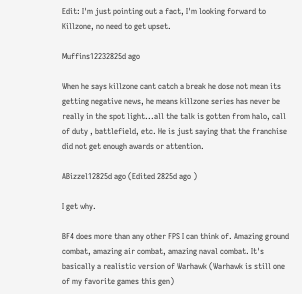Edit: I'm just pointing out a fact, I'm looking forward to Killzone, no need to get upset.

Muffins12232825d ago

When he says killzone cant catch a break he dose not mean its getting negative news, he means killzone series has never be really in the spot light...all the talk is gotten from halo, call of duty , battlefield, etc. He is just saying that the franchise did not get enough awards or attention.

ABizzel12825d ago (Edited 2825d ago )

I get why.

BF4 does more than any other FPS I can think of. Amazing ground combat, amazing air combat, amazing naval combat. It's basically a realistic version of Warhawk (Warhawk is still one of my favorite games this gen)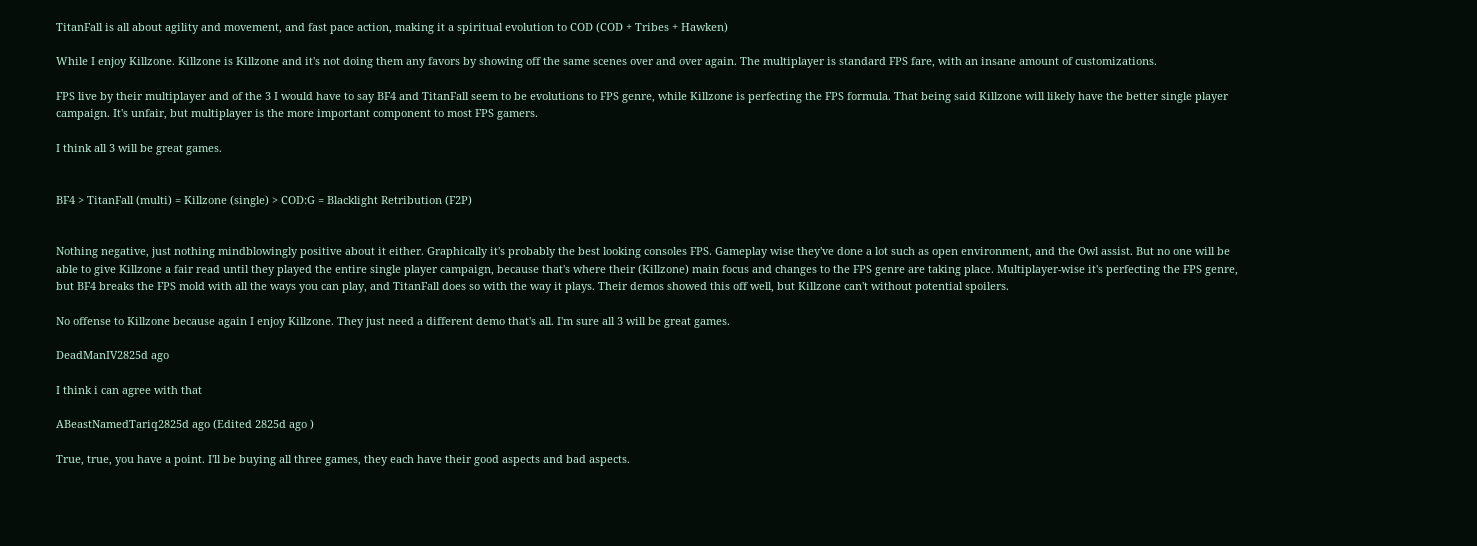TitanFall is all about agility and movement, and fast pace action, making it a spiritual evolution to COD (COD + Tribes + Hawken)

While I enjoy Killzone. Killzone is Killzone and it's not doing them any favors by showing off the same scenes over and over again. The multiplayer is standard FPS fare, with an insane amount of customizations.

FPS live by their multiplayer and of the 3 I would have to say BF4 and TitanFall seem to be evolutions to FPS genre, while Killzone is perfecting the FPS formula. That being said Killzone will likely have the better single player campaign. It's unfair, but multiplayer is the more important component to most FPS gamers.

I think all 3 will be great games.


BF4 > TitanFall (multi) = Killzone (single) > COD:G = Blacklight Retribution (F2P)


Nothing negative, just nothing mindblowingly positive about it either. Graphically it's probably the best looking consoles FPS. Gameplay wise they've done a lot such as open environment, and the Owl assist. But no one will be able to give Killzone a fair read until they played the entire single player campaign, because that's where their (Killzone) main focus and changes to the FPS genre are taking place. Multiplayer-wise it's perfecting the FPS genre, but BF4 breaks the FPS mold with all the ways you can play, and TitanFall does so with the way it plays. Their demos showed this off well, but Killzone can't without potential spoilers.

No offense to Killzone because again I enjoy Killzone. They just need a different demo that's all. I'm sure all 3 will be great games.

DeadManIV2825d ago

I think i can agree with that

ABeastNamedTariq2825d ago (Edited 2825d ago )

True, true, you have a point. I'll be buying all three games, they each have their good aspects and bad aspects.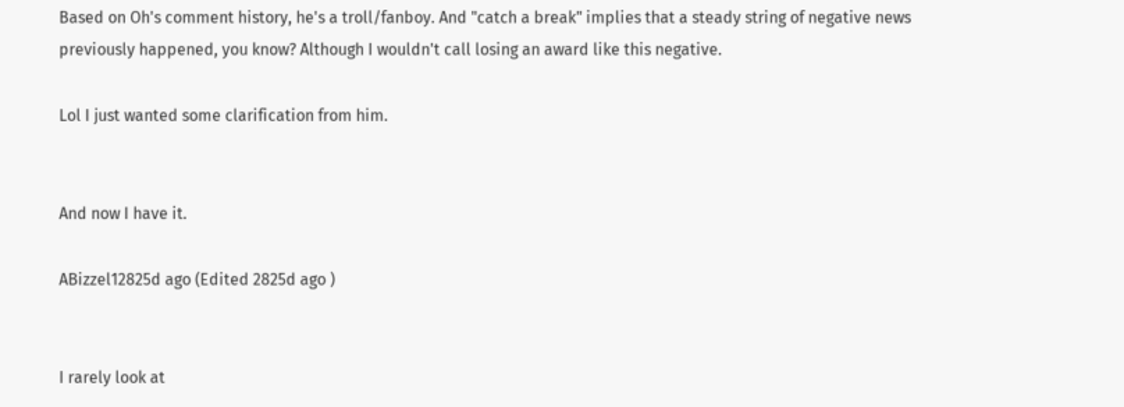Based on Oh's comment history, he's a troll/fanboy. And "catch a break" implies that a steady string of negative news previously happened, you know? Although I wouldn't call losing an award like this negative.

Lol I just wanted some clarification from him.


And now I have it.

ABizzel12825d ago (Edited 2825d ago )


I rarely look at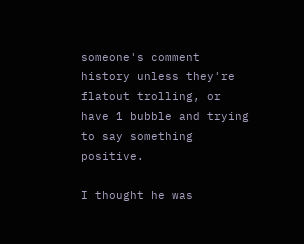someone's comment history unless they're flatout trolling, or have 1 bubble and trying to say something positive.

I thought he was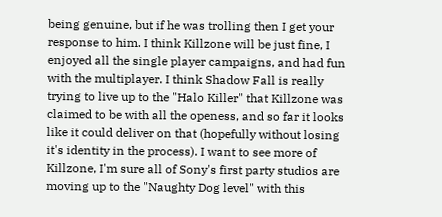being genuine, but if he was trolling then I get your response to him. I think Killzone will be just fine, I enjoyed all the single player campaigns, and had fun with the multiplayer. I think Shadow Fall is really trying to live up to the "Halo Killer" that Killzone was claimed to be with all the openess, and so far it looks like it could deliver on that (hopefully without losing it's identity in the process). I want to see more of Killzone, I'm sure all of Sony's first party studios are moving up to the "Naughty Dog level" with this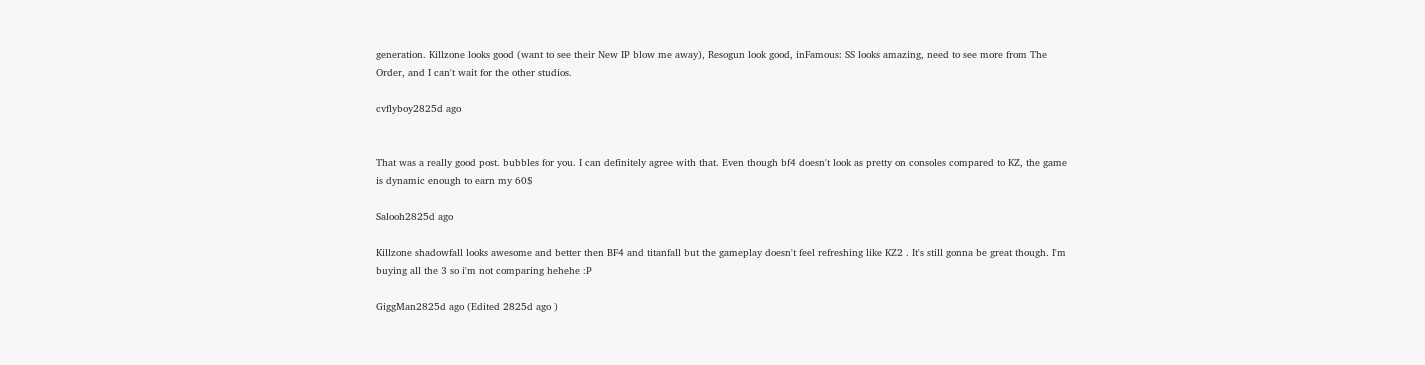generation. Killzone looks good (want to see their New IP blow me away), Resogun look good, inFamous: SS looks amazing, need to see more from The Order, and I can't wait for the other studios.

cvflyboy2825d ago


That was a really good post. bubbles for you. I can definitely agree with that. Even though bf4 doesn't look as pretty on consoles compared to KZ, the game is dynamic enough to earn my 60$

Salooh2825d ago

Killzone shadowfall looks awesome and better then BF4 and titanfall but the gameplay doesn't feel refreshing like KZ2 . It's still gonna be great though. I'm buying all the 3 so i'm not comparing hehehe :P

GiggMan2825d ago (Edited 2825d ago )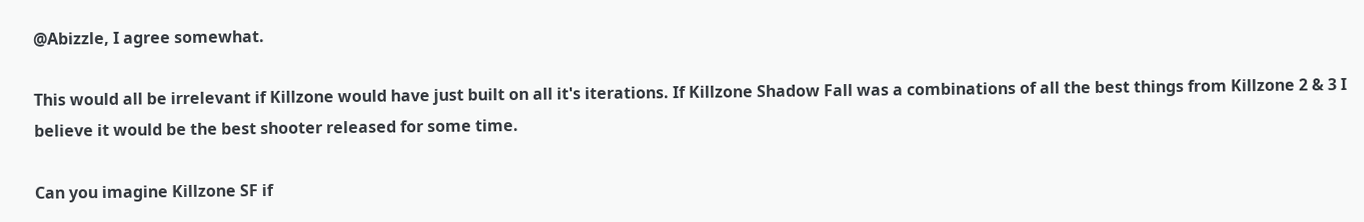@Abizzle, I agree somewhat.

This would all be irrelevant if Killzone would have just built on all it's iterations. If Killzone Shadow Fall was a combinations of all the best things from Killzone 2 & 3 I believe it would be the best shooter released for some time.

Can you imagine Killzone SF if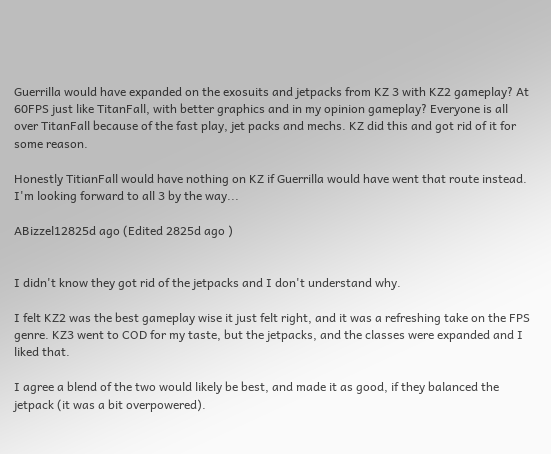Guerrilla would have expanded on the exosuits and jetpacks from KZ 3 with KZ2 gameplay? At 60FPS just like TitanFall, with better graphics and in my opinion gameplay? Everyone is all over TitanFall because of the fast play, jet packs and mechs. KZ did this and got rid of it for some reason.

Honestly TitianFall would have nothing on KZ if Guerrilla would have went that route instead. I'm looking forward to all 3 by the way...

ABizzel12825d ago (Edited 2825d ago )


I didn't know they got rid of the jetpacks and I don't understand why.

I felt KZ2 was the best gameplay wise it just felt right, and it was a refreshing take on the FPS genre. KZ3 went to COD for my taste, but the jetpacks, and the classes were expanded and I liked that.

I agree a blend of the two would likely be best, and made it as good, if they balanced the jetpack (it was a bit overpowered).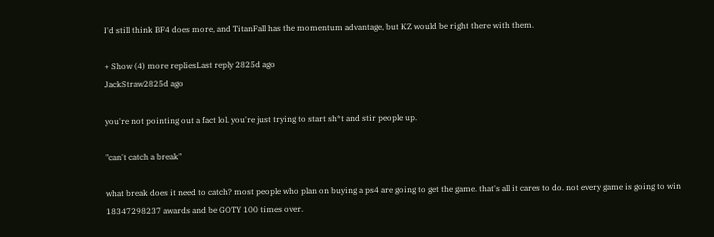I'd still think BF4 does more, and TitanFall has the momentum advantage, but KZ would be right there with them.

+ Show (4) more repliesLast reply 2825d ago
JackStraw2825d ago

you're not pointing out a fact lol. you're just trying to start sh*t and stir people up.

"can't catch a break"

what break does it need to catch? most people who plan on buying a ps4 are going to get the game. that's all it cares to do. not every game is going to win 18347298237 awards and be GOTY 100 times over.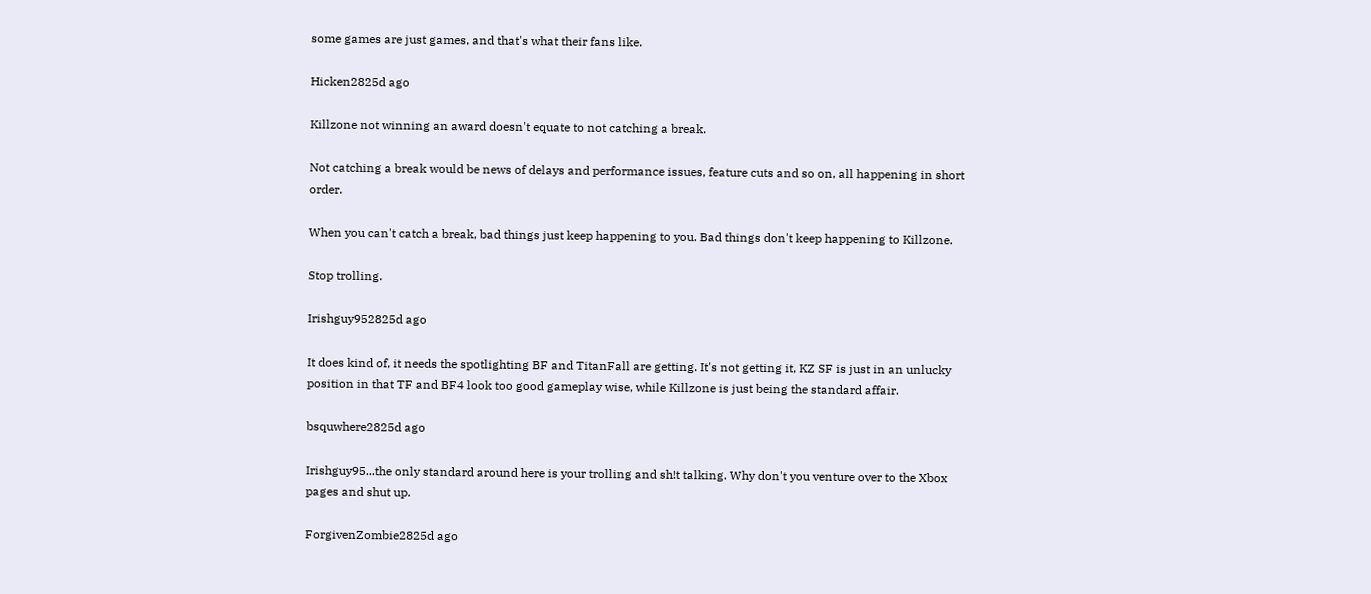some games are just games, and that's what their fans like.

Hicken2825d ago

Killzone not winning an award doesn't equate to not catching a break.

Not catching a break would be news of delays and performance issues, feature cuts and so on, all happening in short order.

When you can't catch a break, bad things just keep happening to you. Bad things don't keep happening to Killzone.

Stop trolling.

Irishguy952825d ago

It does kind of, it needs the spotlighting BF and TitanFall are getting. It's not getting it, KZ SF is just in an unlucky position in that TF and BF4 look too good gameplay wise, while Killzone is just being the standard affair.

bsquwhere2825d ago

Irishguy95...the only standard around here is your trolling and sh!t talking. Why don't you venture over to the Xbox pages and shut up.

ForgivenZombie2825d ago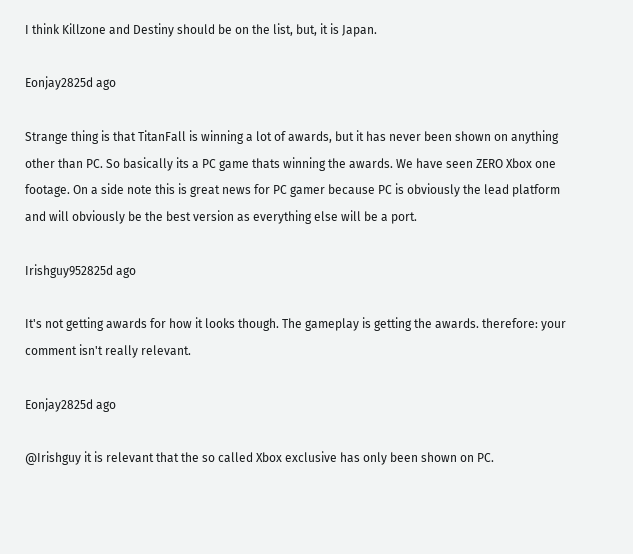I think Killzone and Destiny should be on the list, but, it is Japan.

Eonjay2825d ago

Strange thing is that TitanFall is winning a lot of awards, but it has never been shown on anything other than PC. So basically its a PC game thats winning the awards. We have seen ZERO Xbox one footage. On a side note this is great news for PC gamer because PC is obviously the lead platform and will obviously be the best version as everything else will be a port.

Irishguy952825d ago

It's not getting awards for how it looks though. The gameplay is getting the awards. therefore: your comment isn't really relevant.

Eonjay2825d ago

@Irishguy it is relevant that the so called Xbox exclusive has only been shown on PC.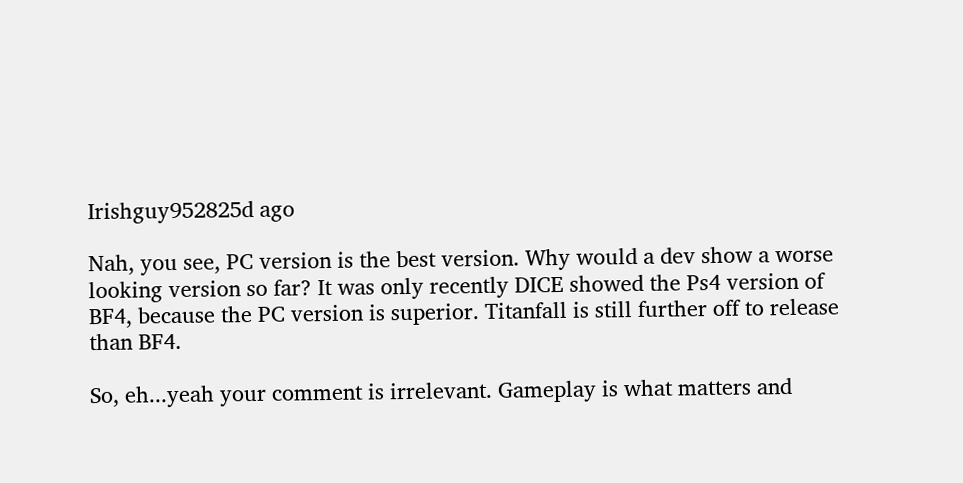Irishguy952825d ago

Nah, you see, PC version is the best version. Why would a dev show a worse looking version so far? It was only recently DICE showed the Ps4 version of BF4, because the PC version is superior. Titanfall is still further off to release than BF4.

So, eh...yeah your comment is irrelevant. Gameplay is what matters and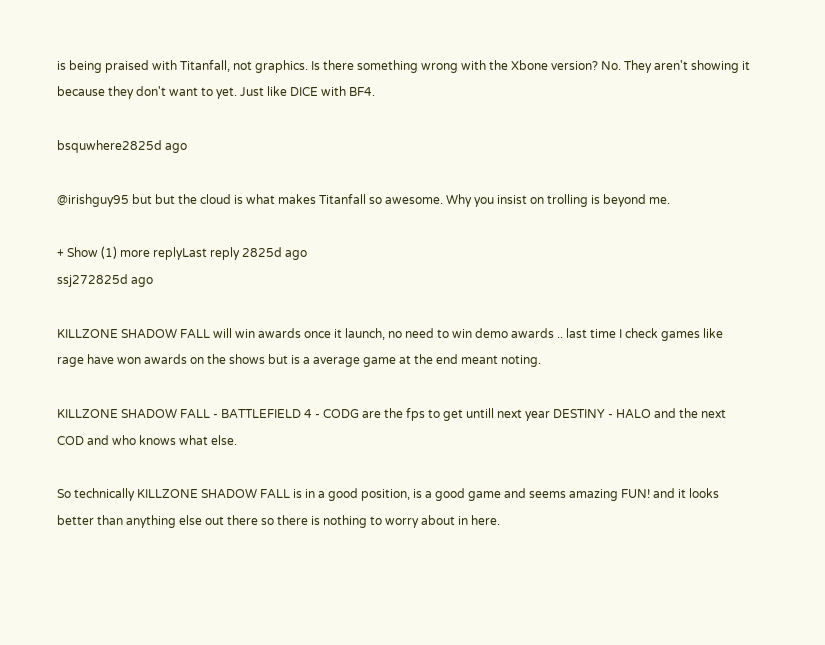is being praised with Titanfall, not graphics. Is there something wrong with the Xbone version? No. They aren't showing it because they don't want to yet. Just like DICE with BF4.

bsquwhere2825d ago

@irishguy95 but but the cloud is what makes Titanfall so awesome. Why you insist on trolling is beyond me.

+ Show (1) more replyLast reply 2825d ago
ssj272825d ago

KILLZONE SHADOW FALL will win awards once it launch, no need to win demo awards .. last time I check games like rage have won awards on the shows but is a average game at the end meant noting.

KILLZONE SHADOW FALL - BATTLEFIELD 4 - CODG are the fps to get untill next year DESTINY - HALO and the next COD and who knows what else.

So technically KILLZONE SHADOW FALL is in a good position, is a good game and seems amazing FUN! and it looks better than anything else out there so there is nothing to worry about in here.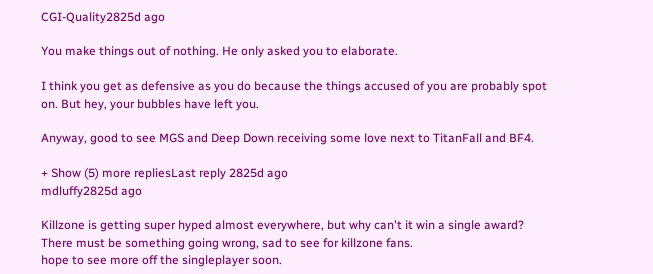CGI-Quality2825d ago

You make things out of nothing. He only asked you to elaborate.

I think you get as defensive as you do because the things accused of you are probably spot on. But hey, your bubbles have left you.

Anyway, good to see MGS and Deep Down receiving some love next to TitanFall and BF4.

+ Show (5) more repliesLast reply 2825d ago
mdluffy2825d ago

Killzone is getting super hyped almost everywhere, but why can't it win a single award?
There must be something going wrong, sad to see for killzone fans.
hope to see more off the singleplayer soon.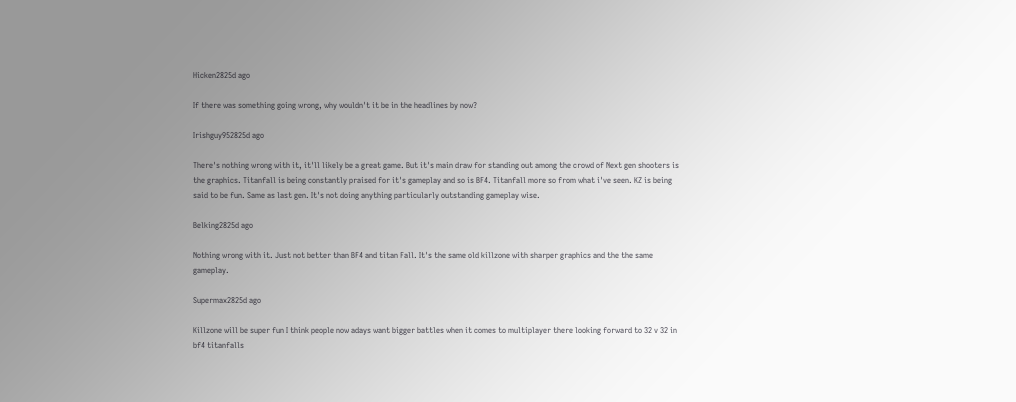Hicken2825d ago

If there was something going wrong, why wouldn't it be in the headlines by now?

Irishguy952825d ago

There's nothing wrong with it, it'll likely be a great game. But it's main draw for standing out among the crowd of Next gen shooters is the graphics. Titanfall is being constantly praised for it's gameplay and so is BF4. Titanfall more so from what i've seen. KZ is being said to be fun. Same as last gen. It's not doing anything particularly outstanding gameplay wise.

Belking2825d ago

Nothing wrong with it. Just not better than BF4 and titan Fall. It's the same old killzone with sharper graphics and the the same gameplay.

Supermax2825d ago

Killzone will be super fun I think people now adays want bigger battles when it comes to multiplayer there looking forward to 32 v 32 in bf4 titanfalls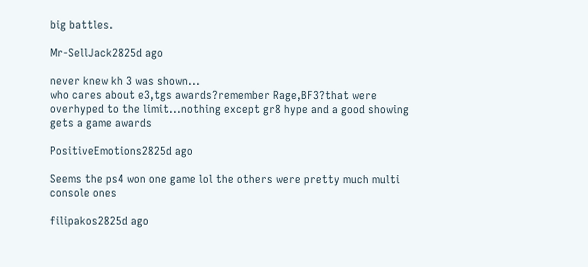big battles.

Mr-SellJack2825d ago

never knew kh 3 was shown...
who cares about e3,tgs awards?remember Rage,BF3?that were overhyped to the limit...nothing except gr8 hype and a good showing gets a game awards

PositiveEmotions2825d ago

Seems the ps4 won one game lol the others were pretty much multi console ones

filipakos2825d ago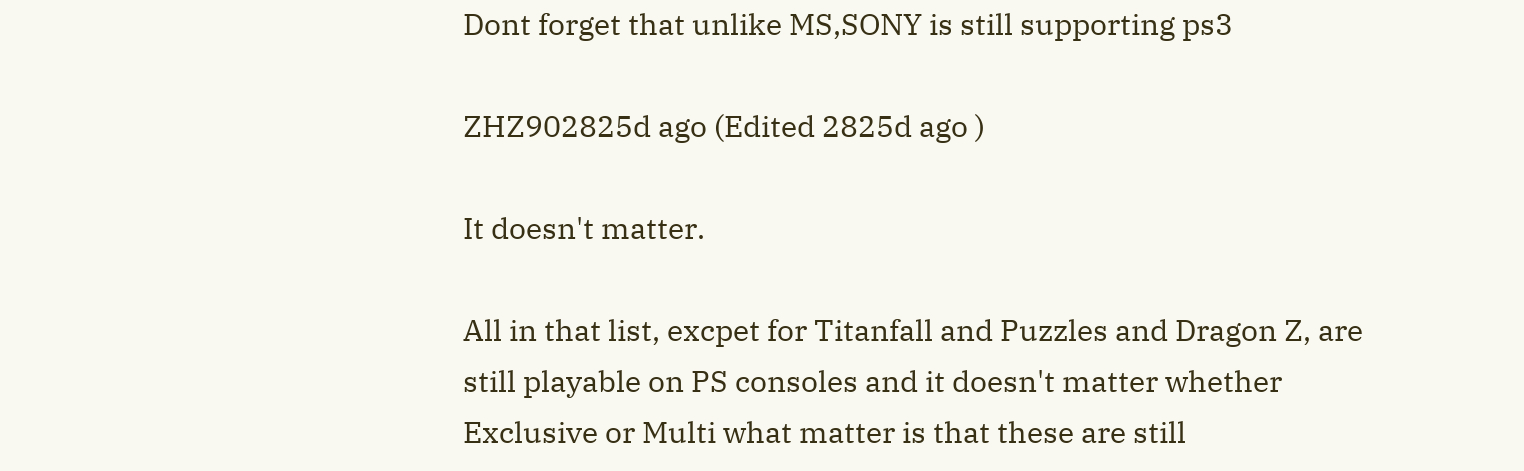Dont forget that unlike MS,SONY is still supporting ps3

ZHZ902825d ago (Edited 2825d ago )

It doesn't matter.

All in that list, excpet for Titanfall and Puzzles and Dragon Z, are still playable on PS consoles and it doesn't matter whether Exclusive or Multi what matter is that these are still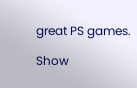great PS games.

Show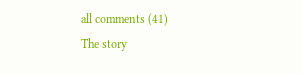all comments (41)
The story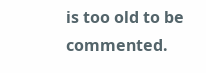is too old to be commented.